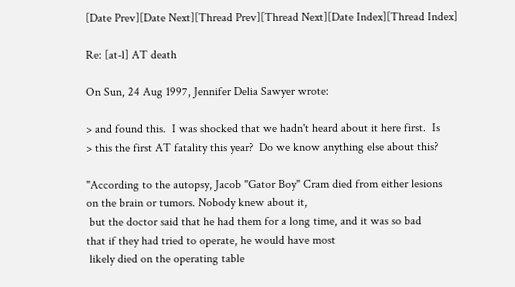[Date Prev][Date Next][Thread Prev][Thread Next][Date Index][Thread Index]

Re: [at-l] AT death

On Sun, 24 Aug 1997, Jennifer Delia Sawyer wrote:

> and found this.  I was shocked that we hadn't heard about it here first.  Is
> this the first AT fatality this year?  Do we know anything else about this?

"According to the autopsy, Jacob "Gator Boy" Cram died from either lesions
on the brain or tumors. Nobody knew about it,
 but the doctor said that he had them for a long time, and it was so bad
that if they had tried to operate, he would have most
 likely died on the operating table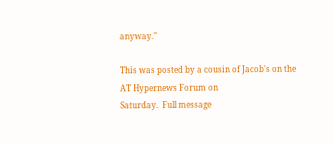anyway."

This was posted by a cousin of Jacob's on the AT Hypernews Forum on
Saturday.  Full message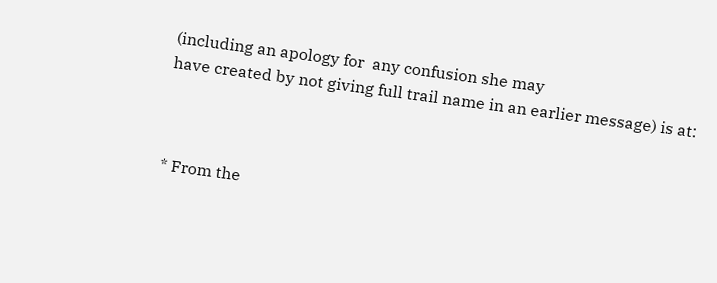(including an apology for  any confusion she may
have created by not giving full trail name in an earlier message) is at:



* From the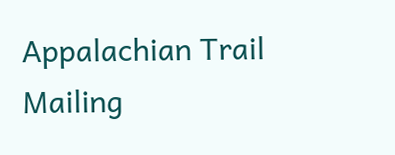Appalachian Trail Mailing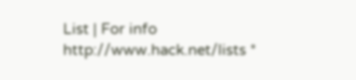List | For info http://www.hack.net/lists *